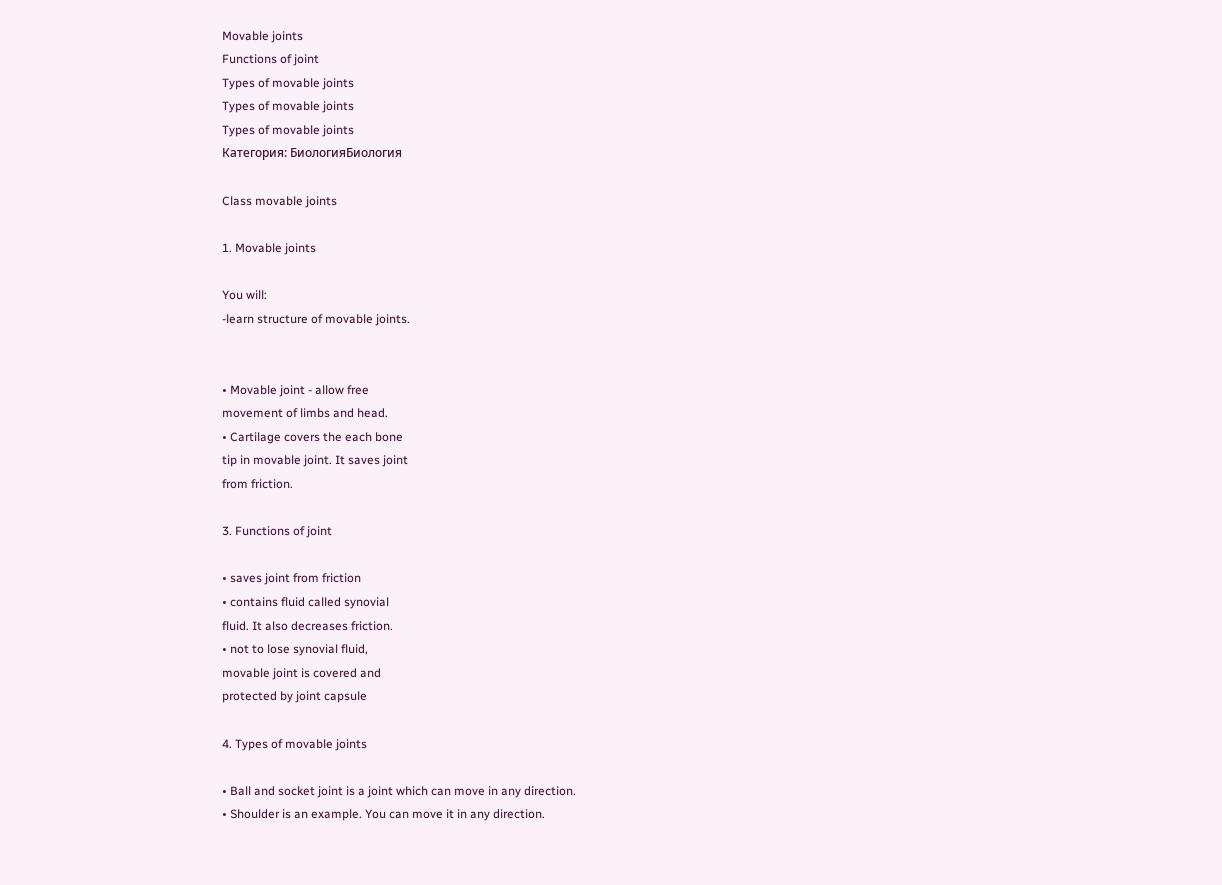Movable joints
Functions of joint
Types of movable joints
Types of movable joints
Types of movable joints
Категория: БиологияБиология

Class movable joints

1. Movable joints

You will:
-learn structure of movable joints.


• Movable joint - allow free
movement of limbs and head.
• Cartilage covers the each bone
tip in movable joint. It saves joint
from friction.

3. Functions of joint

• saves joint from friction
• contains fluid called synovial
fluid. It also decreases friction.
• not to lose synovial fluid,
movable joint is covered and
protected by joint capsule

4. Types of movable joints

• Ball and socket joint is a joint which can move in any direction.
• Shoulder is an example. You can move it in any direction.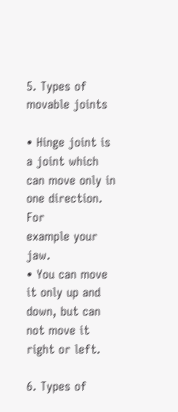5. Types of movable joints

• Hinge joint is a joint which can move only in one direction. For
example your jaw.
• You can move it only up and down, but can not move it right or left.

6. Types of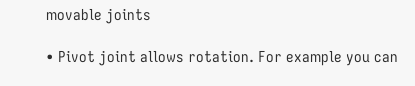movable joints

• Pivot joint allows rotation. For example you can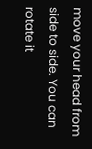move your head from
side to side. You can rotate it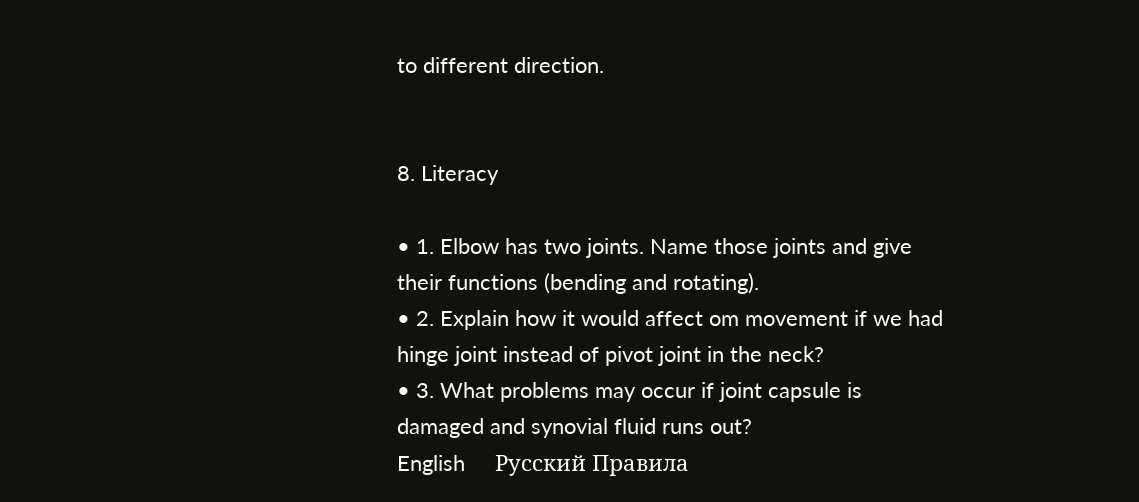to different direction.


8. Literacy

• 1. Elbow has two joints. Name those joints and give
their functions (bending and rotating).
• 2. Explain how it would affect om movement if we had
hinge joint instead of pivot joint in the neck?
• 3. What problems may occur if joint capsule is
damaged and synovial fluid runs out?
English     Русский Правила